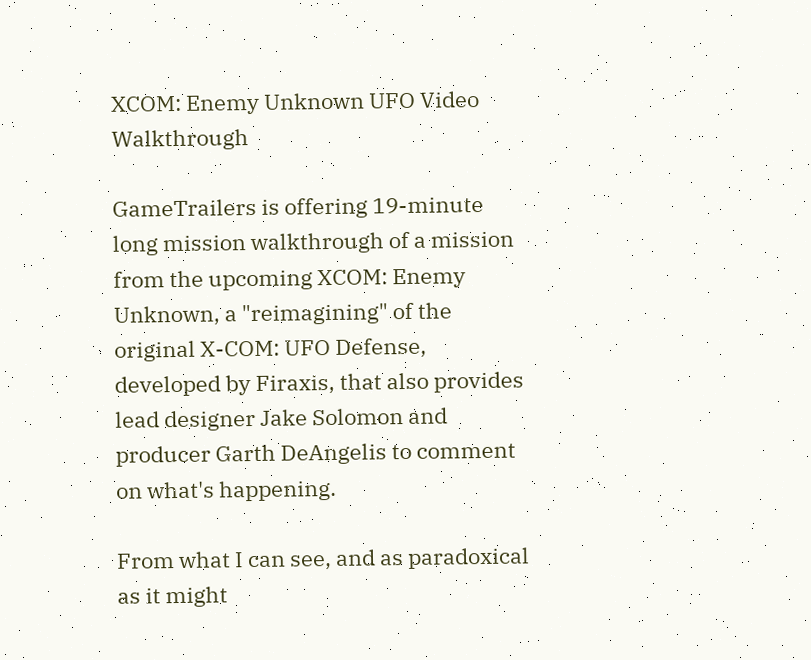XCOM: Enemy Unknown UFO Video Walkthrough

GameTrailers is offering 19-minute long mission walkthrough of a mission from the upcoming XCOM: Enemy Unknown, a "reimagining" of the original X-COM: UFO Defense, developed by Firaxis, that also provides lead designer Jake Solomon and producer Garth DeAngelis to comment on what's happening.

From what I can see, and as paradoxical as it might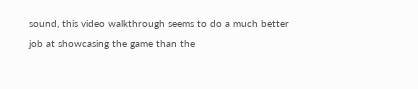sound, this video walkthrough seems to do a much better job at showcasing the game than the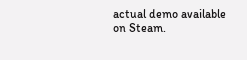actual demo available on Steam.